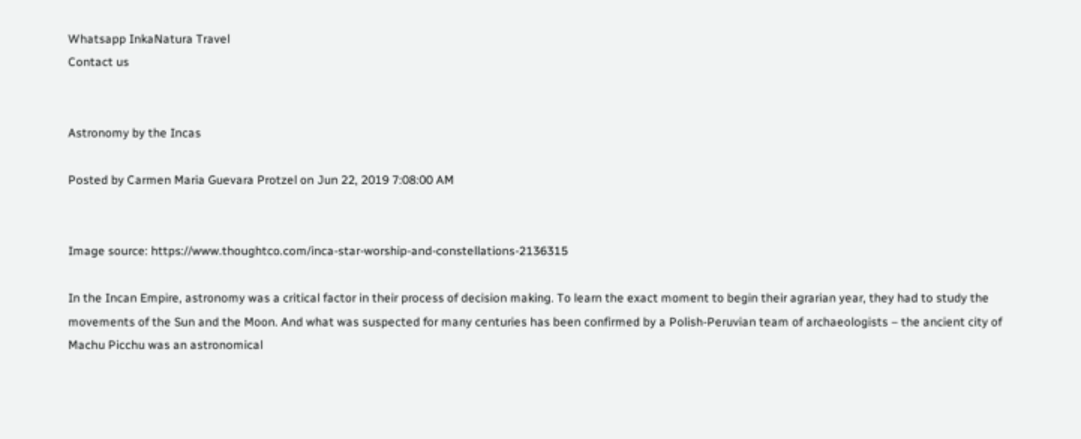Whatsapp InkaNatura Travel
Contact us


Astronomy by the Incas

Posted by Carmen Maria Guevara Protzel on Jun 22, 2019 7:08:00 AM


Image source: https://www.thoughtco.com/inca-star-worship-and-constellations-2136315

In the Incan Empire, astronomy was a critical factor in their process of decision making. To learn the exact moment to begin their agrarian year, they had to study the movements of the Sun and the Moon. And what was suspected for many centuries has been confirmed by a Polish-Peruvian team of archaeologists – the ancient city of Machu Picchu was an astronomical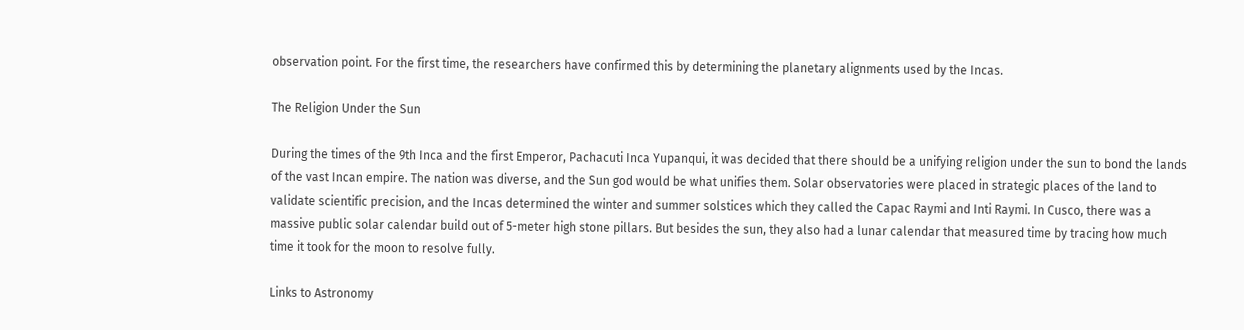observation point. For the first time, the researchers have confirmed this by determining the planetary alignments used by the Incas.

The Religion Under the Sun

During the times of the 9th Inca and the first Emperor, Pachacuti Inca Yupanqui, it was decided that there should be a unifying religion under the sun to bond the lands of the vast Incan empire. The nation was diverse, and the Sun god would be what unifies them. Solar observatories were placed in strategic places of the land to validate scientific precision, and the Incas determined the winter and summer solstices which they called the Capac Raymi and Inti Raymi. In Cusco, there was a massive public solar calendar build out of 5-meter high stone pillars. But besides the sun, they also had a lunar calendar that measured time by tracing how much time it took for the moon to resolve fully.

Links to Astronomy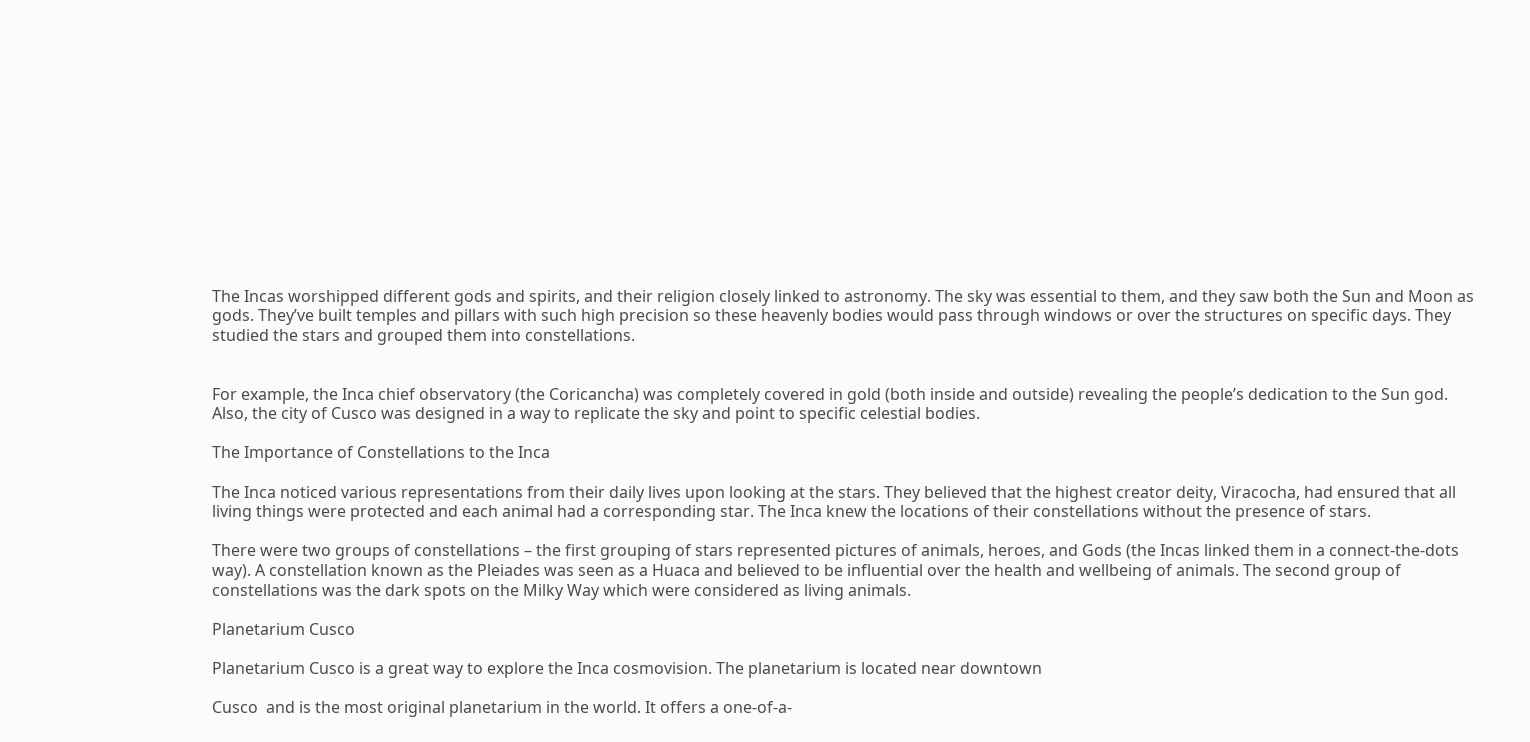The Incas worshipped different gods and spirits, and their religion closely linked to astronomy. The sky was essential to them, and they saw both the Sun and Moon as gods. They’ve built temples and pillars with such high precision so these heavenly bodies would pass through windows or over the structures on specific days. They studied the stars and grouped them into constellations.


For example, the Inca chief observatory (the Coricancha) was completely covered in gold (both inside and outside) revealing the people’s dedication to the Sun god. Also, the city of Cusco was designed in a way to replicate the sky and point to specific celestial bodies.

The Importance of Constellations to the Inca

The Inca noticed various representations from their daily lives upon looking at the stars. They believed that the highest creator deity, Viracocha, had ensured that all living things were protected and each animal had a corresponding star. The Inca knew the locations of their constellations without the presence of stars.

There were two groups of constellations – the first grouping of stars represented pictures of animals, heroes, and Gods (the Incas linked them in a connect-the-dots way). A constellation known as the Pleiades was seen as a Huaca and believed to be influential over the health and wellbeing of animals. The second group of constellations was the dark spots on the Milky Way which were considered as living animals.

Planetarium Cusco

Planetarium Cusco is a great way to explore the Inca cosmovision. The planetarium is located near downtown

Cusco  and is the most original planetarium in the world. It offers a one-of-a-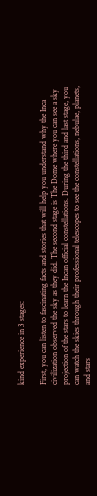kind experience in 3 stages:

First, you can listen to fascinating facts and stories that will help you understand why the Inca civilization observed the sky as they did. The second stage is The Dome where you can see a sky projection of the stars to learn the Incan official constellations. During the third and last stage, you can watch the skies through their professional telescopes to see the constellations, nebulae, planets, and stars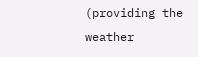(providing the weather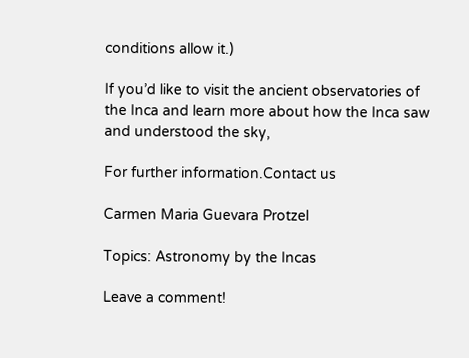conditions allow it.)

If you’d like to visit the ancient observatories of the Inca and learn more about how the Inca saw and understood the sky,

For further information.Contact us

Carmen Maria Guevara Protzel

Topics: Astronomy by the Incas

Leave a comment!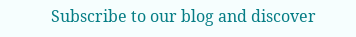Subscribe to our blog and discover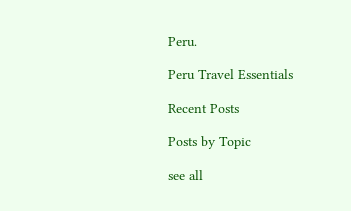Peru.

Peru Travel Essentials

Recent Posts

Posts by Topic

see all